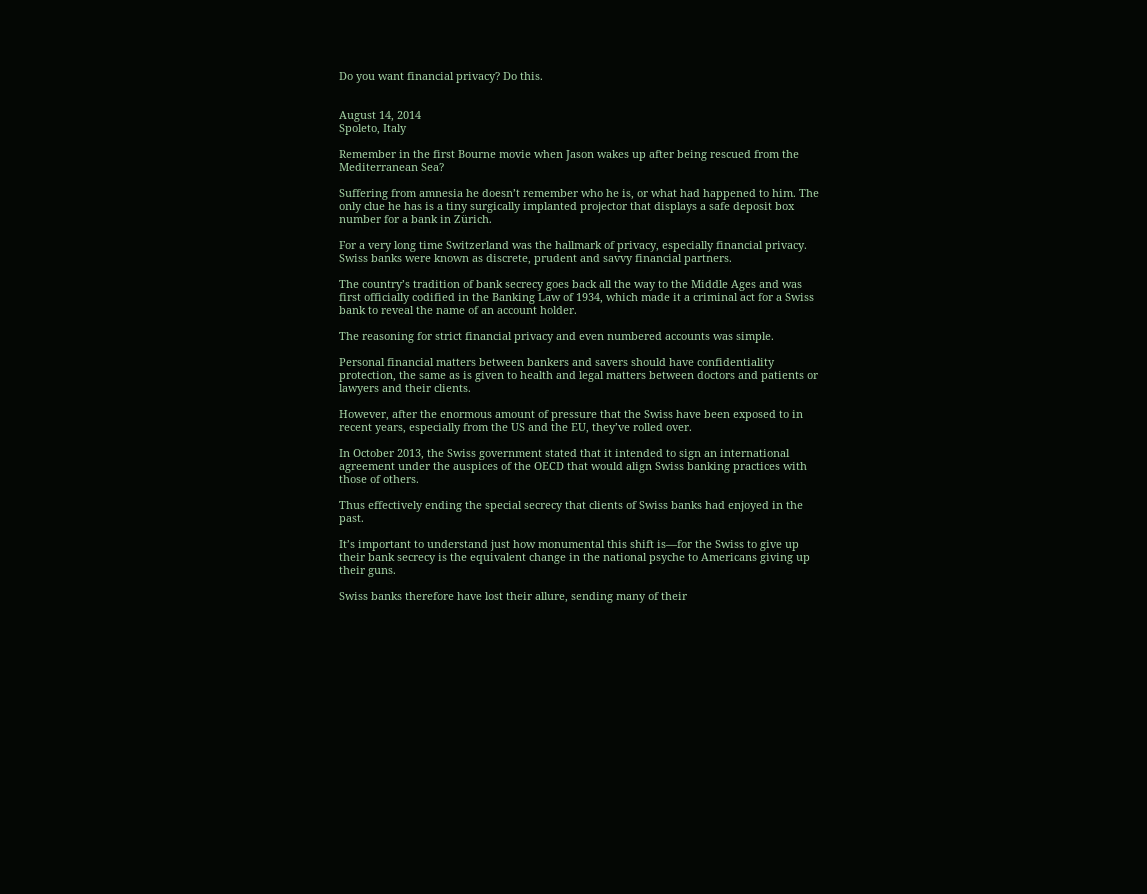Do you want financial privacy? Do this.


August 14, 2014
Spoleto, Italy

Remember in the first Bourne movie when Jason wakes up after being rescued from the Mediterranean Sea?

Suffering from amnesia he doesn’t remember who he is, or what had happened to him. The only clue he has is a tiny surgically implanted projector that displays a safe deposit box number for a bank in Zürich.

For a very long time Switzerland was the hallmark of privacy, especially financial privacy. Swiss banks were known as discrete, prudent and savvy financial partners.

The country’s tradition of bank secrecy goes back all the way to the Middle Ages and was first officially codified in the Banking Law of 1934, which made it a criminal act for a Swiss bank to reveal the name of an account holder.

The reasoning for strict financial privacy and even numbered accounts was simple.

Personal financial matters between bankers and savers should have confidentiality protection, the same as is given to health and legal matters between doctors and patients or lawyers and their clients.

However, after the enormous amount of pressure that the Swiss have been exposed to in recent years, especially from the US and the EU, they’ve rolled over.

In October 2013, the Swiss government stated that it intended to sign an international agreement under the auspices of the OECD that would align Swiss banking practices with those of others.

Thus effectively ending the special secrecy that clients of Swiss banks had enjoyed in the past.

It’s important to understand just how monumental this shift is—for the Swiss to give up their bank secrecy is the equivalent change in the national psyche to Americans giving up their guns.

Swiss banks therefore have lost their allure, sending many of their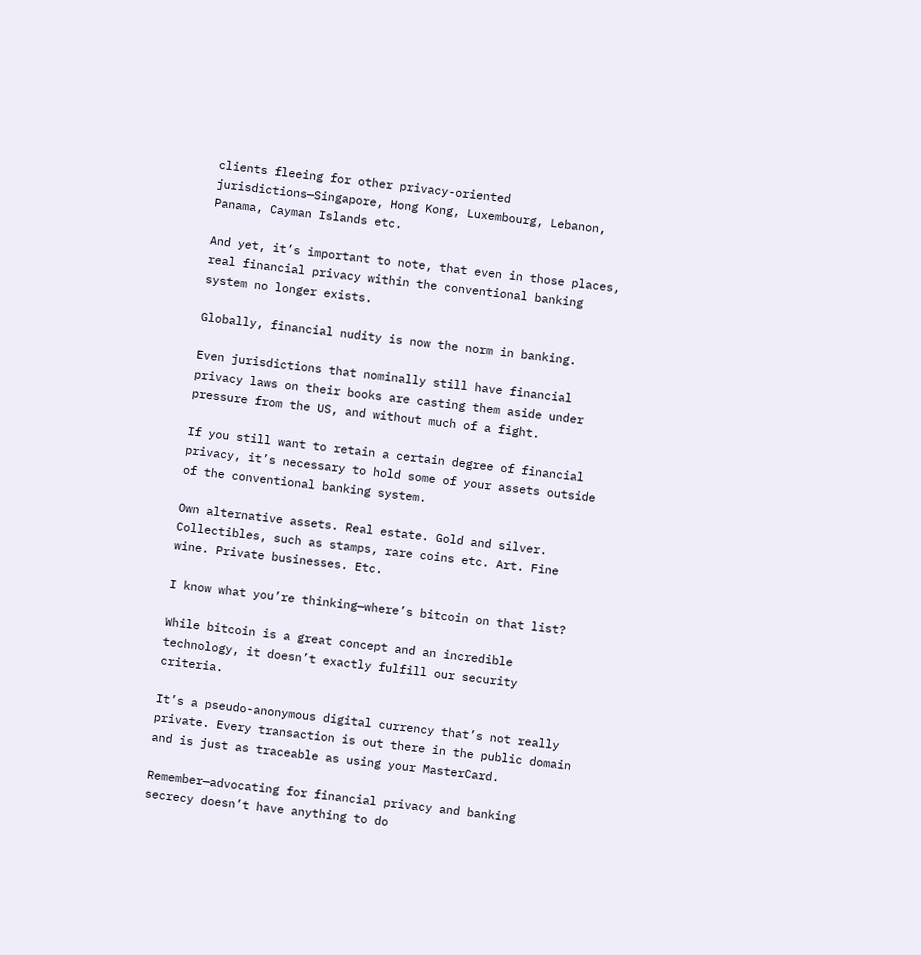clients fleeing for other privacy-oriented jurisdictions—Singapore, Hong Kong, Luxembourg, Lebanon, Panama, Cayman Islands etc.

And yet, it’s important to note, that even in those places, real financial privacy within the conventional banking system no longer exists.

Globally, financial nudity is now the norm in banking.

Even jurisdictions that nominally still have financial privacy laws on their books are casting them aside under pressure from the US, and without much of a fight.

If you still want to retain a certain degree of financial privacy, it’s necessary to hold some of your assets outside of the conventional banking system.

Own alternative assets. Real estate. Gold and silver. Collectibles, such as stamps, rare coins etc. Art. Fine wine. Private businesses. Etc.

I know what you’re thinking—where’s bitcoin on that list?

While bitcoin is a great concept and an incredible technology, it doesn’t exactly fulfill our security criteria.

It’s a pseudo-anonymous digital currency that’s not really private. Every transaction is out there in the public domain and is just as traceable as using your MasterCard.

Remember—advocating for financial privacy and banking secrecy doesn’t have anything to do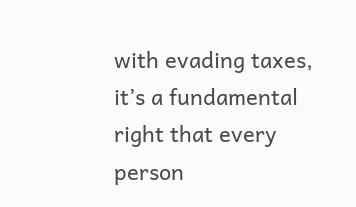with evading taxes, it’s a fundamental right that every person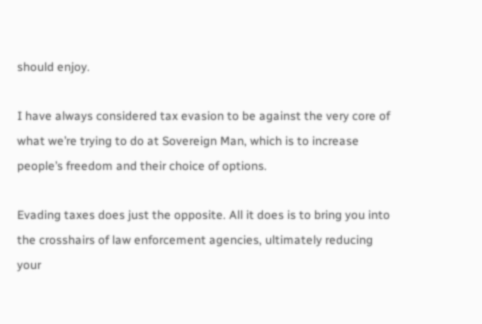should enjoy.

I have always considered tax evasion to be against the very core of what we’re trying to do at Sovereign Man, which is to increase people’s freedom and their choice of options.

Evading taxes does just the opposite. All it does is to bring you into the crosshairs of law enforcement agencies, ultimately reducing your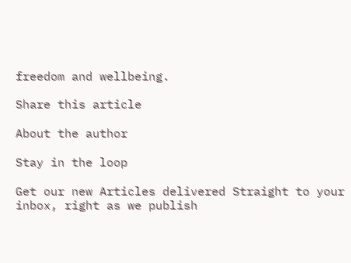freedom and wellbeing.

Share this article

About the author

Stay in the loop

Get our new Articles delivered Straight to your inbox, right as we publish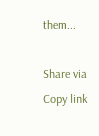them...

Share via
Copy link